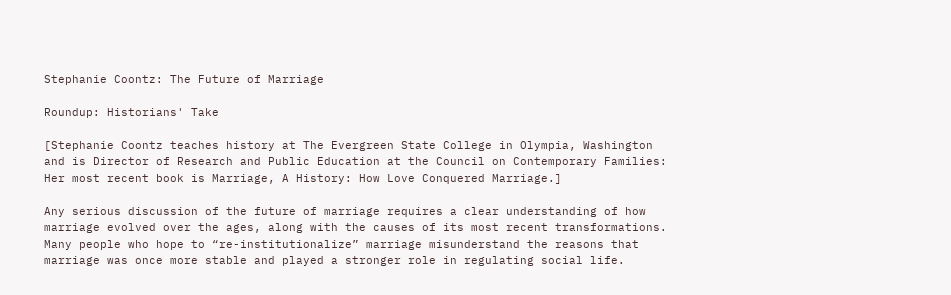Stephanie Coontz: The Future of Marriage

Roundup: Historians' Take

[Stephanie Coontz teaches history at The Evergreen State College in Olympia, Washington and is Director of Research and Public Education at the Council on Contemporary Families: Her most recent book is Marriage, A History: How Love Conquered Marriage.]

Any serious discussion of the future of marriage requires a clear understanding of how marriage evolved over the ages, along with the causes of its most recent transformations. Many people who hope to “re-institutionalize” marriage misunderstand the reasons that marriage was once more stable and played a stronger role in regulating social life.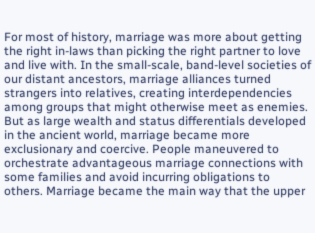For most of history, marriage was more about getting the right in-laws than picking the right partner to love and live with. In the small-scale, band-level societies of our distant ancestors, marriage alliances turned strangers into relatives, creating interdependencies among groups that might otherwise meet as enemies. But as large wealth and status differentials developed in the ancient world, marriage became more exclusionary and coercive. People maneuvered to orchestrate advantageous marriage connections with some families and avoid incurring obligations to others. Marriage became the main way that the upper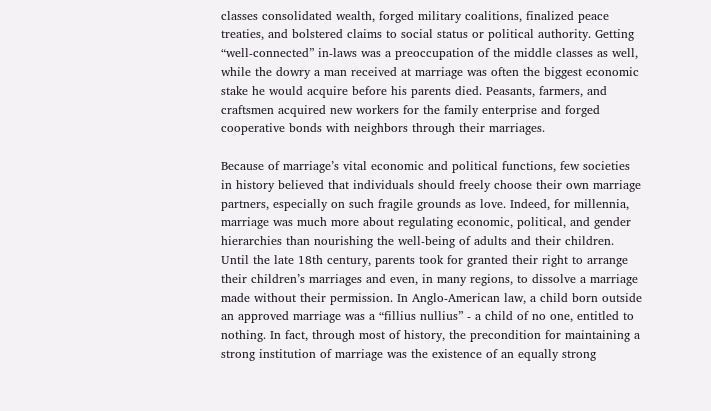classes consolidated wealth, forged military coalitions, finalized peace treaties, and bolstered claims to social status or political authority. Getting “well-connected” in-laws was a preoccupation of the middle classes as well, while the dowry a man received at marriage was often the biggest economic stake he would acquire before his parents died. Peasants, farmers, and craftsmen acquired new workers for the family enterprise and forged cooperative bonds with neighbors through their marriages.

Because of marriage’s vital economic and political functions, few societies in history believed that individuals should freely choose their own marriage partners, especially on such fragile grounds as love. Indeed, for millennia, marriage was much more about regulating economic, political, and gender hierarchies than nourishing the well-being of adults and their children. Until the late 18th century, parents took for granted their right to arrange their children’s marriages and even, in many regions, to dissolve a marriage made without their permission. In Anglo-American law, a child born outside an approved marriage was a “fillius nullius” - a child of no one, entitled to nothing. In fact, through most of history, the precondition for maintaining a strong institution of marriage was the existence of an equally strong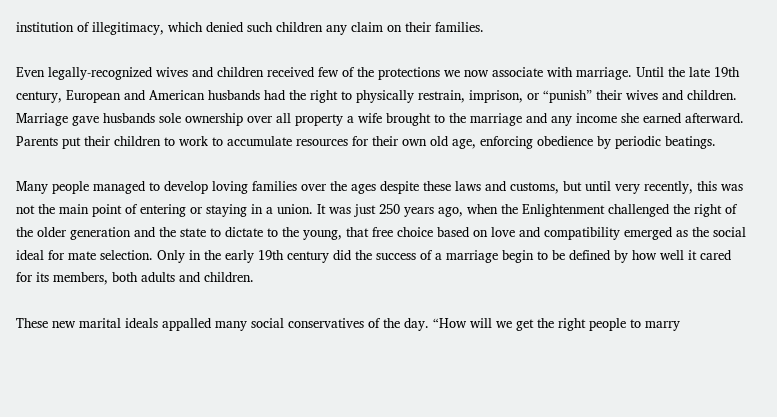institution of illegitimacy, which denied such children any claim on their families.

Even legally-recognized wives and children received few of the protections we now associate with marriage. Until the late 19th century, European and American husbands had the right to physically restrain, imprison, or “punish” their wives and children. Marriage gave husbands sole ownership over all property a wife brought to the marriage and any income she earned afterward. Parents put their children to work to accumulate resources for their own old age, enforcing obedience by periodic beatings.

Many people managed to develop loving families over the ages despite these laws and customs, but until very recently, this was not the main point of entering or staying in a union. It was just 250 years ago, when the Enlightenment challenged the right of the older generation and the state to dictate to the young, that free choice based on love and compatibility emerged as the social ideal for mate selection. Only in the early 19th century did the success of a marriage begin to be defined by how well it cared for its members, both adults and children.

These new marital ideals appalled many social conservatives of the day. “How will we get the right people to marry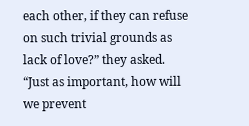each other, if they can refuse on such trivial grounds as lack of love?” they asked. “Just as important, how will we prevent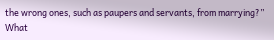the wrong ones, such as paupers and servants, from marrying?” What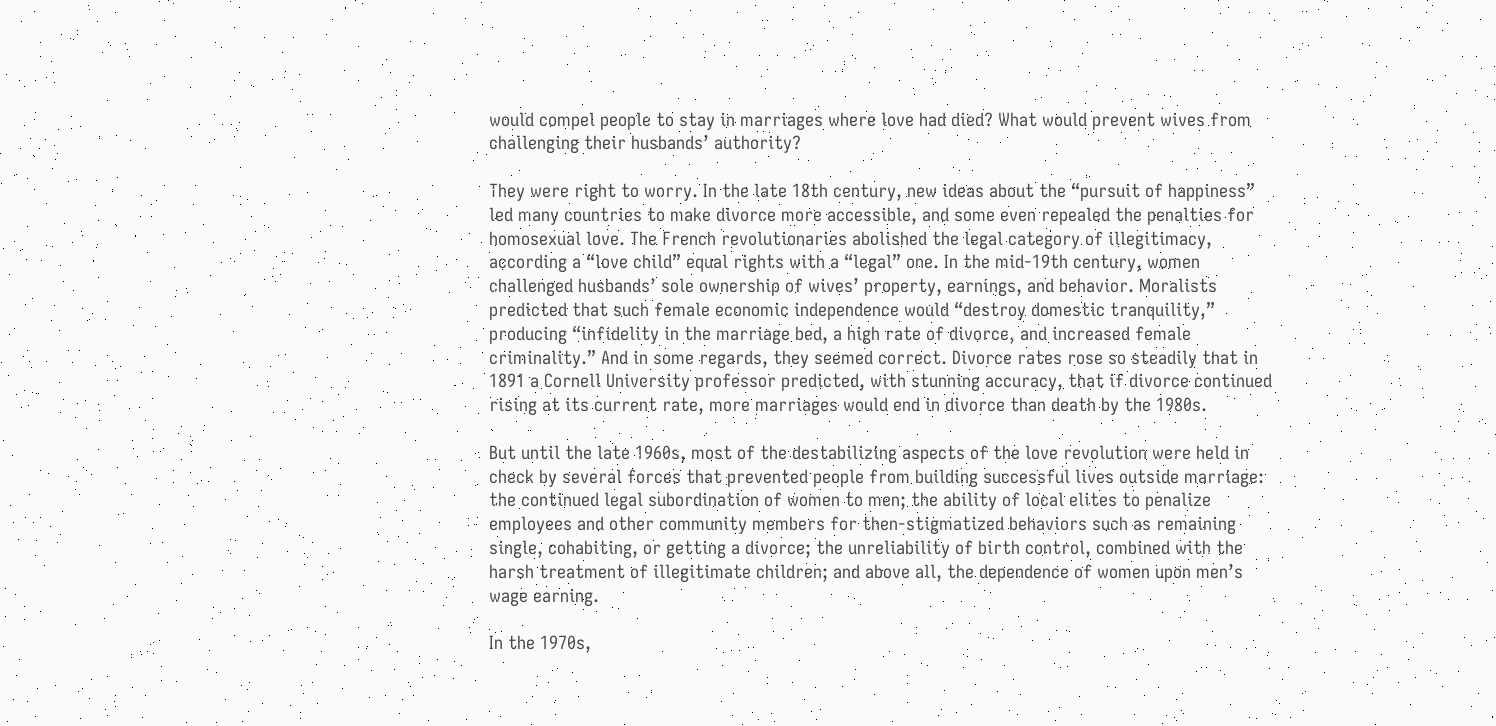would compel people to stay in marriages where love had died? What would prevent wives from challenging their husbands’ authority?

They were right to worry. In the late 18th century, new ideas about the “pursuit of happiness” led many countries to make divorce more accessible, and some even repealed the penalties for homosexual love. The French revolutionaries abolished the legal category of illegitimacy, according a “love child” equal rights with a “legal” one. In the mid-19th century, women challenged husbands’ sole ownership of wives’ property, earnings, and behavior. Moralists predicted that such female economic independence would “destroy domestic tranquility,” producing “infidelity in the marriage bed, a high rate of divorce, and increased female criminality.” And in some regards, they seemed correct. Divorce rates rose so steadily that in 1891 a Cornell University professor predicted, with stunning accuracy, that if divorce continued rising at its current rate, more marriages would end in divorce than death by the 1980s.

But until the late 1960s, most of the destabilizing aspects of the love revolution were held in check by several forces that prevented people from building successful lives outside marriage: the continued legal subordination of women to men; the ability of local elites to penalize employees and other community members for then-stigmatized behaviors such as remaining single, cohabiting, or getting a divorce; the unreliability of birth control, combined with the harsh treatment of illegitimate children; and above all, the dependence of women upon men’s wage earning.

In the 1970s,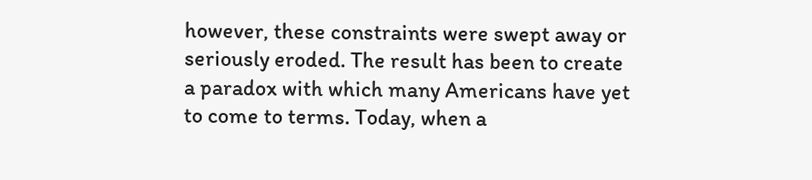however, these constraints were swept away or seriously eroded. The result has been to create a paradox with which many Americans have yet to come to terms. Today, when a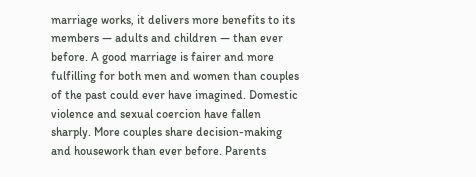marriage works, it delivers more benefits to its members — adults and children — than ever before. A good marriage is fairer and more fulfilling for both men and women than couples of the past could ever have imagined. Domestic violence and sexual coercion have fallen sharply. More couples share decision-making and housework than ever before. Parents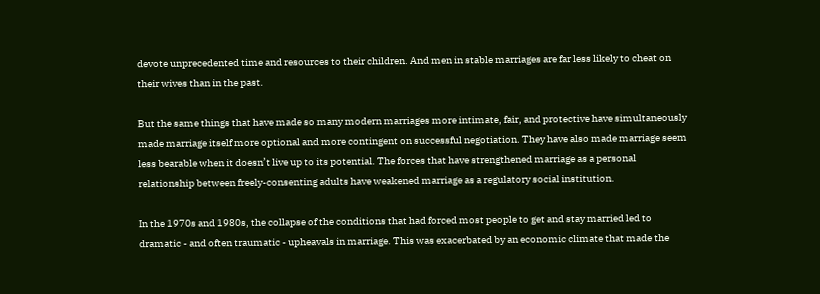devote unprecedented time and resources to their children. And men in stable marriages are far less likely to cheat on their wives than in the past.

But the same things that have made so many modern marriages more intimate, fair, and protective have simultaneously made marriage itself more optional and more contingent on successful negotiation. They have also made marriage seem less bearable when it doesn’t live up to its potential. The forces that have strengthened marriage as a personal relationship between freely-consenting adults have weakened marriage as a regulatory social institution.

In the 1970s and 1980s, the collapse of the conditions that had forced most people to get and stay married led to dramatic - and often traumatic - upheavals in marriage. This was exacerbated by an economic climate that made the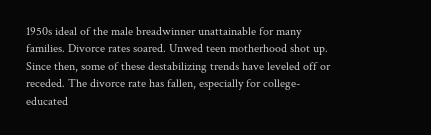1950s ideal of the male breadwinner unattainable for many families. Divorce rates soared. Unwed teen motherhood shot up. Since then, some of these destabilizing trends have leveled off or receded. The divorce rate has fallen, especially for college-educated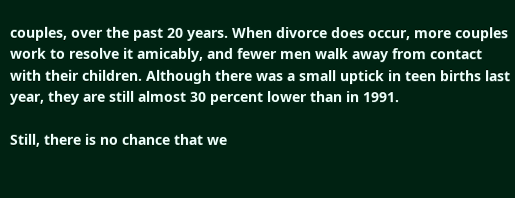couples, over the past 20 years. When divorce does occur, more couples work to resolve it amicably, and fewer men walk away from contact with their children. Although there was a small uptick in teen births last year, they are still almost 30 percent lower than in 1991.

Still, there is no chance that we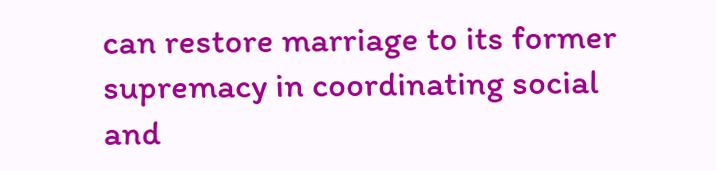can restore marriage to its former supremacy in coordinating social and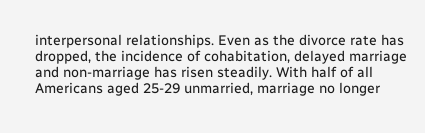interpersonal relationships. Even as the divorce rate has dropped, the incidence of cohabitation, delayed marriage and non-marriage has risen steadily. With half of all Americans aged 25-29 unmarried, marriage no longer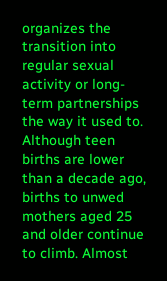organizes the transition into regular sexual activity or long-term partnerships the way it used to. Although teen births are lower than a decade ago, births to unwed mothers aged 25 and older continue to climb. Almost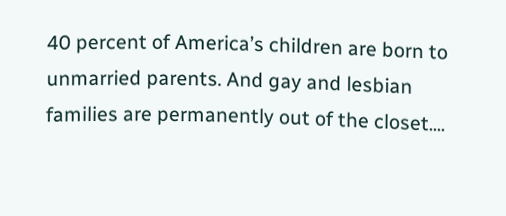40 percent of America’s children are born to unmarried parents. And gay and lesbian families are permanently out of the closet....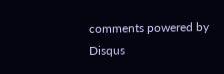comments powered by Disqus